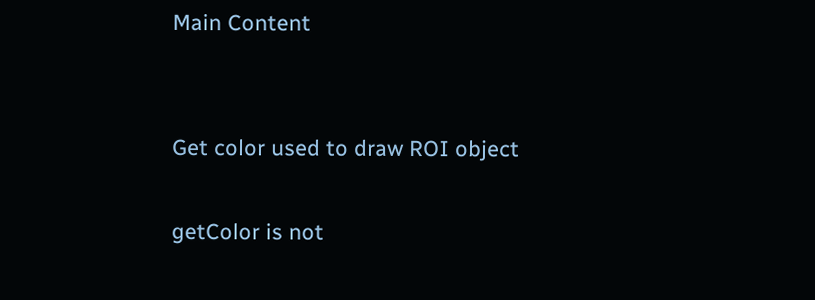Main Content


Get color used to draw ROI object

getColor is not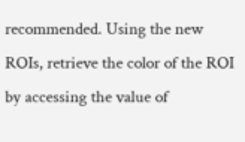recommended. Using the new ROIs, retrieve the color of the ROI by accessing the value of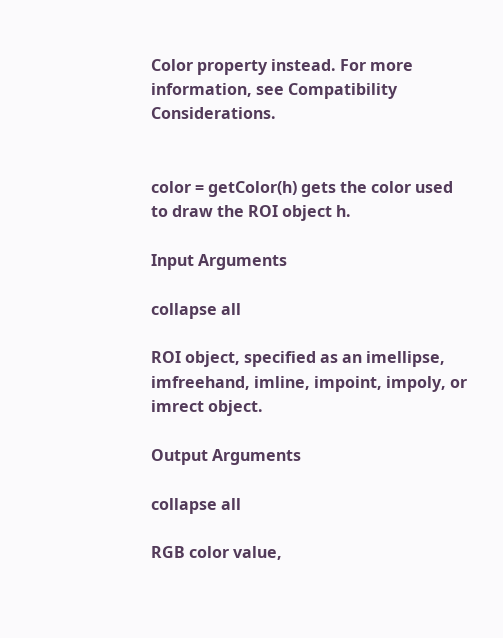Color property instead. For more information, see Compatibility Considerations.


color = getColor(h) gets the color used to draw the ROI object h.

Input Arguments

collapse all

ROI object, specified as an imellipse, imfreehand, imline, impoint, impoly, or imrect object.

Output Arguments

collapse all

RGB color value,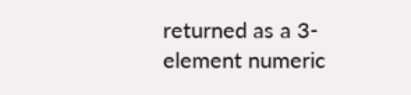returned as a 3-element numeric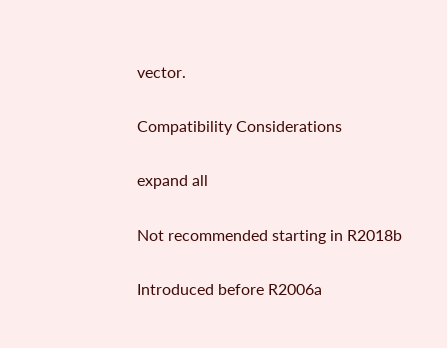vector.

Compatibility Considerations

expand all

Not recommended starting in R2018b

Introduced before R2006a